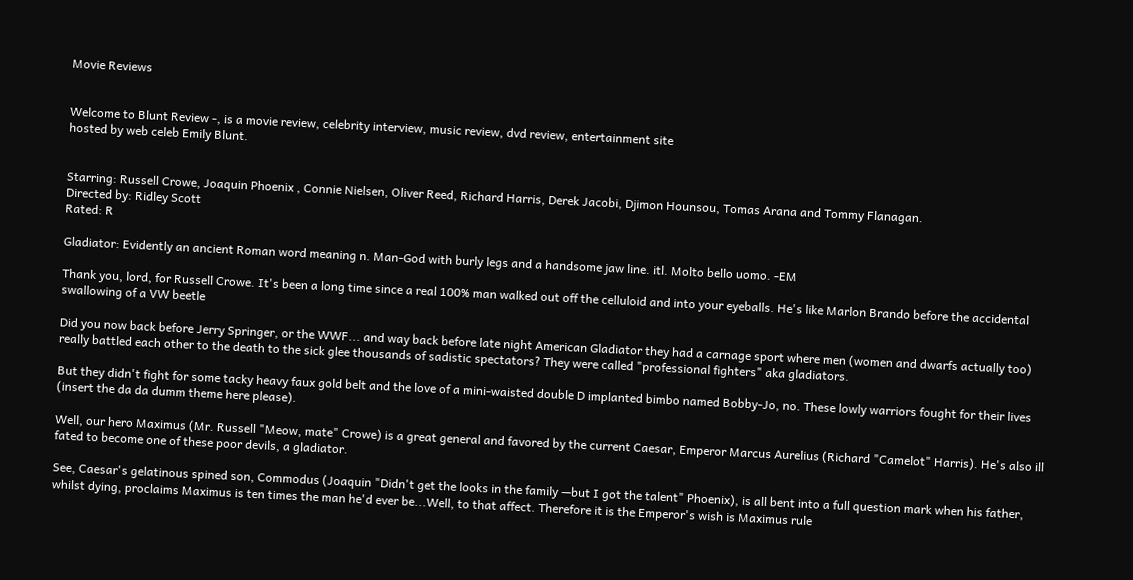Movie Reviews


Welcome to Blunt Review -, is a movie review, celebrity interview, music review, dvd review, entertainment site
hosted by web celeb Emily Blunt.


Starring: Russell Crowe, Joaquin Phoenix , Connie Nielsen, Oliver Reed, Richard Harris, Derek Jacobi, Djimon Hounsou, Tomas Arana and Tommy Flanagan.
Directed by: Ridley Scott
Rated: R

Gladiator: Evidently an ancient Roman word meaning n. Man-God with burly legs and a handsome jaw line. itl. Molto bello uomo. -EM

Thank you, lord, for Russell Crowe. It's been a long time since a real 100% man walked out off the celluloid and into your eyeballs. He's like Marlon Brando before the accidental swallowing of a VW beetle

Did you now back before Jerry Springer, or the WWF... and way back before late night American Gladiator they had a carnage sport where men (women and dwarfs actually too) really battled each other to the death to the sick glee thousands of sadistic spectators? They were called "professional fighters" aka gladiators.

But they didn't fight for some tacky heavy faux gold belt and the love of a mini-waisted double D implanted bimbo named Bobby-Jo, no. These lowly warriors fought for their lives (insert the da da dumm theme here please).

Well, our hero Maximus (Mr. Russell "Meow, mate" Crowe) is a great general and favored by the current Caesar, Emperor Marcus Aurelius (Richard "Camelot" Harris). He's also ill fated to become one of these poor devils, a gladiator.

See, Caesar's gelatinous spined son, Commodus (Joaquin "Didn't get the looks in the family —but I got the talent" Phoenix), is all bent into a full question mark when his father, whilst dying, proclaims Maximus is ten times the man he'd ever be...Well, to that affect. Therefore it is the Emperor's wish is Maximus rule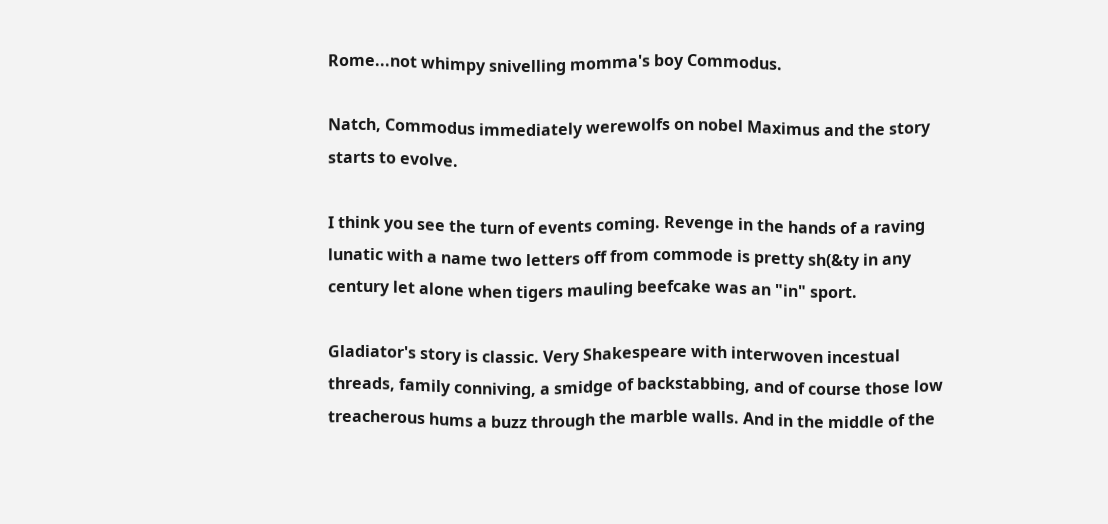Rome...not whimpy snivelling momma's boy Commodus.

Natch, Commodus immediately werewolfs on nobel Maximus and the story starts to evolve.

I think you see the turn of events coming. Revenge in the hands of a raving lunatic with a name two letters off from commode is pretty sh(&ty in any century let alone when tigers mauling beefcake was an "in" sport.

Gladiator's story is classic. Very Shakespeare with interwoven incestual threads, family conniving, a smidge of backstabbing, and of course those low treacherous hums a buzz through the marble walls. And in the middle of the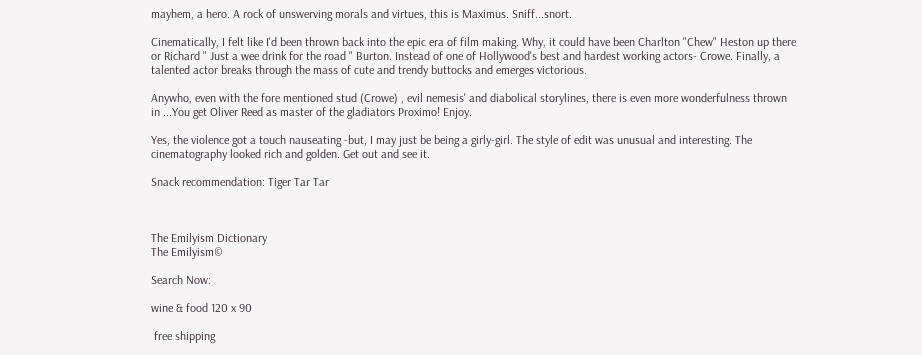mayhem, a hero. A rock of unswerving morals and virtues, this is Maximus. Sniff...snort.

Cinematically, I felt like I'd been thrown back into the epic era of film making. Why, it could have been Charlton "Chew" Heston up there or Richard " Just a wee drink for the road " Burton. Instead of one of Hollywood's best and hardest working actors- Crowe. Finally, a talented actor breaks through the mass of cute and trendy buttocks and emerges victorious.

Anywho, even with the fore mentioned stud (Crowe) , evil nemesis' and diabolical storylines, there is even more wonderfulness thrown in ...You get Oliver Reed as master of the gladiators Proximo! Enjoy.

Yes, the violence got a touch nauseating -but, I may just be being a girly-girl. The style of edit was unusual and interesting. The cinematography looked rich and golden. Get out and see it.

Snack recommendation: Tiger Tar Tar



The Emilyism Dictionary
The Emilyism©

Search Now:

wine & food 120 x 90

 free shipping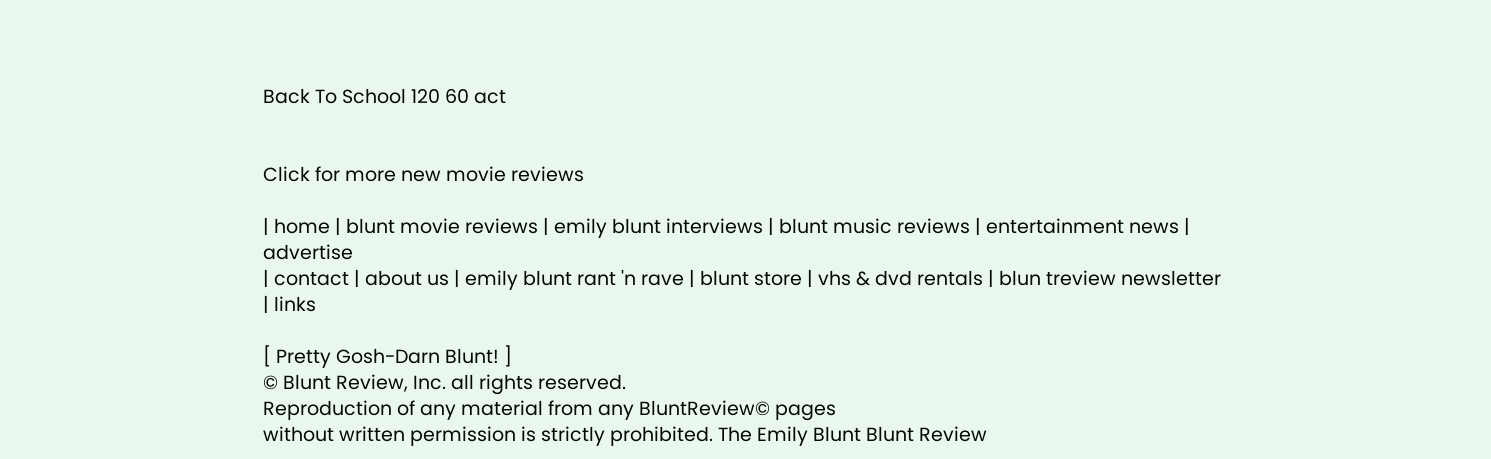Back To School 120 60 act


Click for more new movie reviews

| home | blunt movie reviews | emily blunt interviews | blunt music reviews | entertainment news | advertise
| contact | about us | emily blunt rant 'n rave | blunt store | vhs & dvd rentals | blun treview newsletter | links

[ Pretty Gosh-Darn Blunt! ]
© Blunt Review, Inc. all rights reserved.
Reproduction of any material from any BluntReview© pages
without written permission is strictly prohibited. The Emily Blunt Blunt Review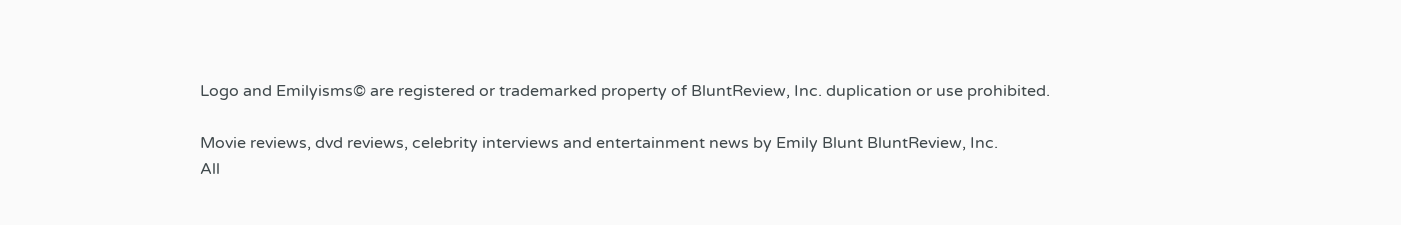Logo and Emilyisms© are registered or trademarked property of BluntReview, Inc. duplication or use prohibited.

Movie reviews, dvd reviews, celebrity interviews and entertainment news by Emily Blunt BluntReview, Inc.
All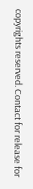copyrights reserved. Contact for release for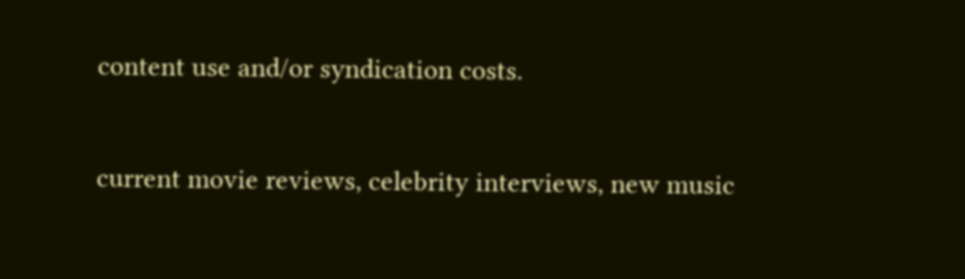content use and/or syndication costs.

current movie reviews, celebrity interviews, new music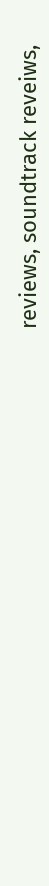reviews, soundtrack reveiws,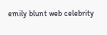emily blunt web celebrity